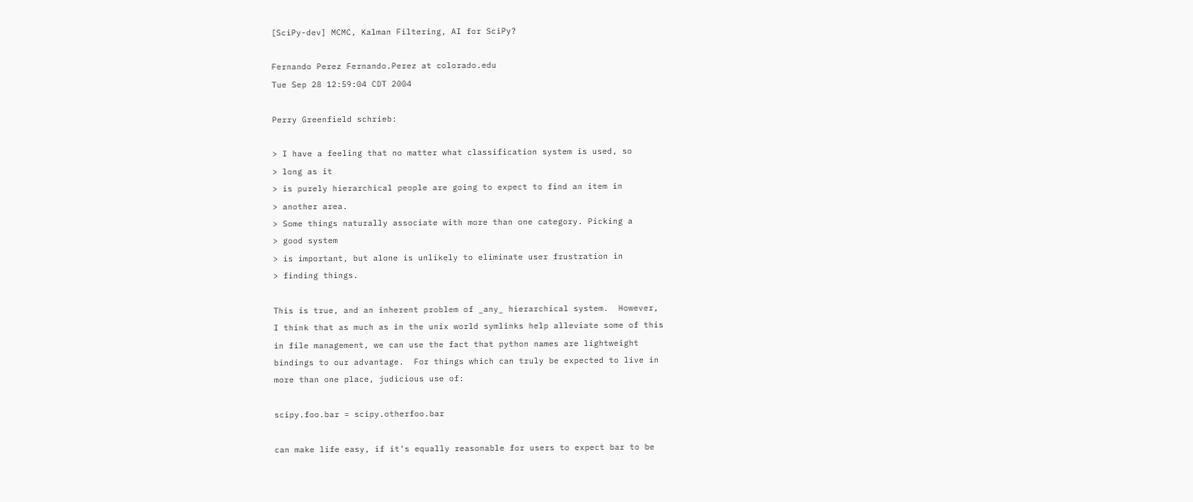[SciPy-dev] MCMC, Kalman Filtering, AI for SciPy?

Fernando Perez Fernando.Perez at colorado.edu
Tue Sep 28 12:59:04 CDT 2004

Perry Greenfield schrieb:

> I have a feeling that no matter what classification system is used, so
> long as it
> is purely hierarchical people are going to expect to find an item in
> another area.
> Some things naturally associate with more than one category. Picking a
> good system
> is important, but alone is unlikely to eliminate user frustration in
> finding things.

This is true, and an inherent problem of _any_ hierarchical system.  However,
I think that as much as in the unix world symlinks help alleviate some of this
in file management, we can use the fact that python names are lightweight
bindings to our advantage.  For things which can truly be expected to live in
more than one place, judicious use of:

scipy.foo.bar = scipy.otherfoo.bar

can make life easy, if it's equally reasonable for users to expect bar to be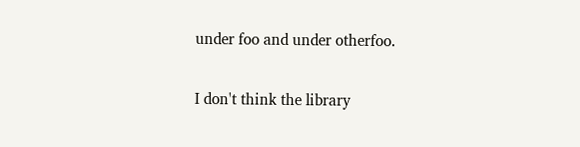under foo and under otherfoo.

I don't think the library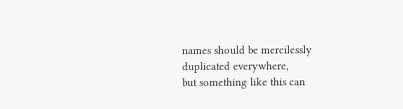names should be mercilessly duplicated everywhere,
but something like this can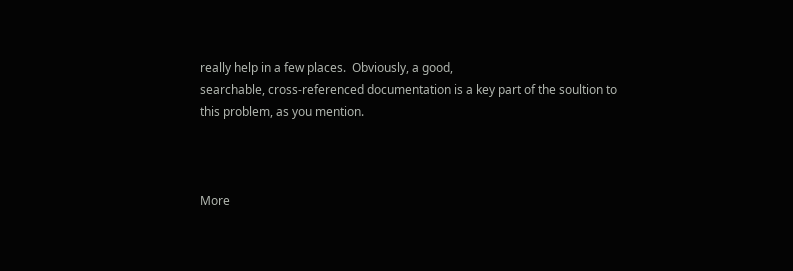really help in a few places.  Obviously, a good,
searchable, cross-referenced documentation is a key part of the soultion to
this problem, as you mention.



More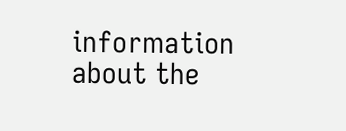information about the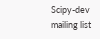Scipy-dev mailing list